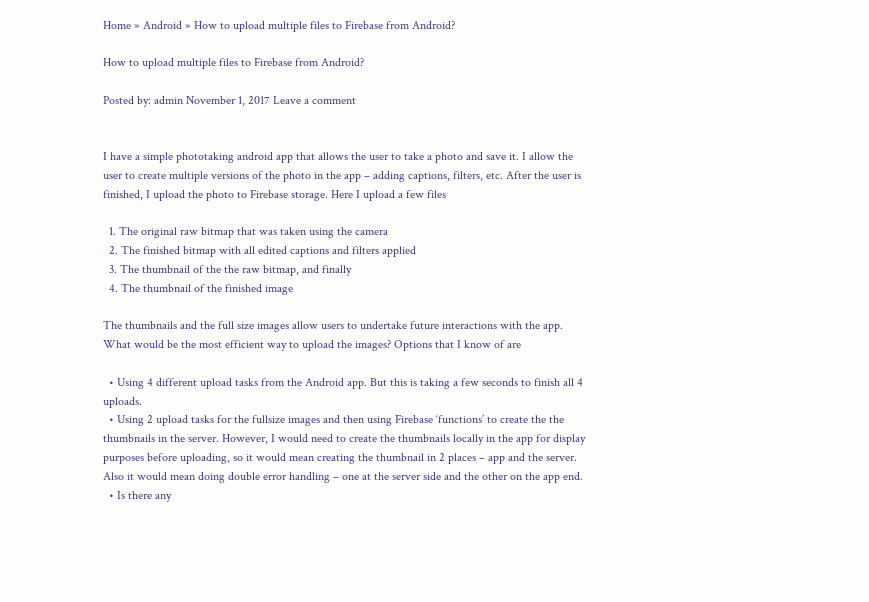Home » Android » How to upload multiple files to Firebase from Android?

How to upload multiple files to Firebase from Android?

Posted by: admin November 1, 2017 Leave a comment


I have a simple phototaking android app that allows the user to take a photo and save it. I allow the user to create multiple versions of the photo in the app – adding captions, filters, etc. After the user is finished, I upload the photo to Firebase storage. Here I upload a few files

  1. The original raw bitmap that was taken using the camera
  2. The finished bitmap with all edited captions and filters applied
  3. The thumbnail of the the raw bitmap, and finally
  4. The thumbnail of the finished image

The thumbnails and the full size images allow users to undertake future interactions with the app.
What would be the most efficient way to upload the images? Options that I know of are

  • Using 4 different upload tasks from the Android app. But this is taking a few seconds to finish all 4 uploads.
  • Using 2 upload tasks for the fullsize images and then using Firebase ‘functions’ to create the the thumbnails in the server. However, I would need to create the thumbnails locally in the app for display purposes before uploading, so it would mean creating the thumbnail in 2 places – app and the server. Also it would mean doing double error handling – one at the server side and the other on the app end.
  • Is there any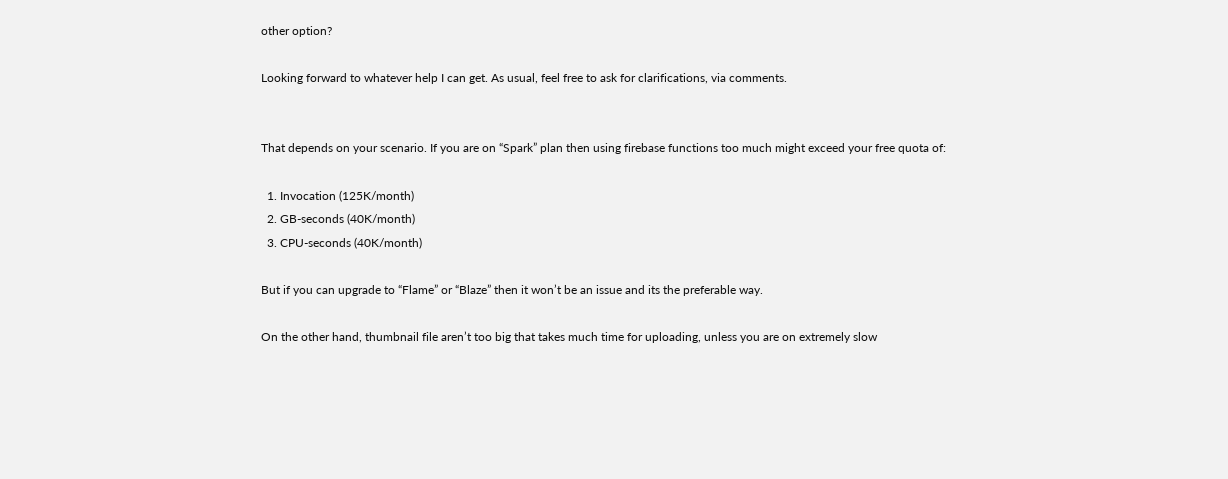other option?

Looking forward to whatever help I can get. As usual, feel free to ask for clarifications, via comments.


That depends on your scenario. If you are on “Spark” plan then using firebase functions too much might exceed your free quota of:

  1. Invocation (125K/month)
  2. GB-seconds (40K/month)
  3. CPU-seconds (40K/month)

But if you can upgrade to “Flame” or “Blaze” then it won’t be an issue and its the preferable way.

On the other hand, thumbnail file aren’t too big that takes much time for uploading, unless you are on extremely slow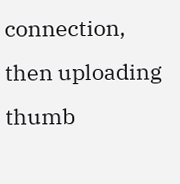connection, then uploading thumb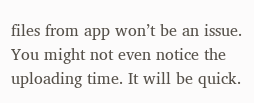files from app won’t be an issue. You might not even notice the uploading time. It will be quick.